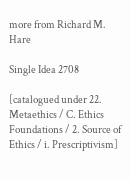more from Richard M. Hare

Single Idea 2708

[catalogued under 22. Metaethics / C. Ethics Foundations / 2. Source of Ethics / i. Prescriptivism]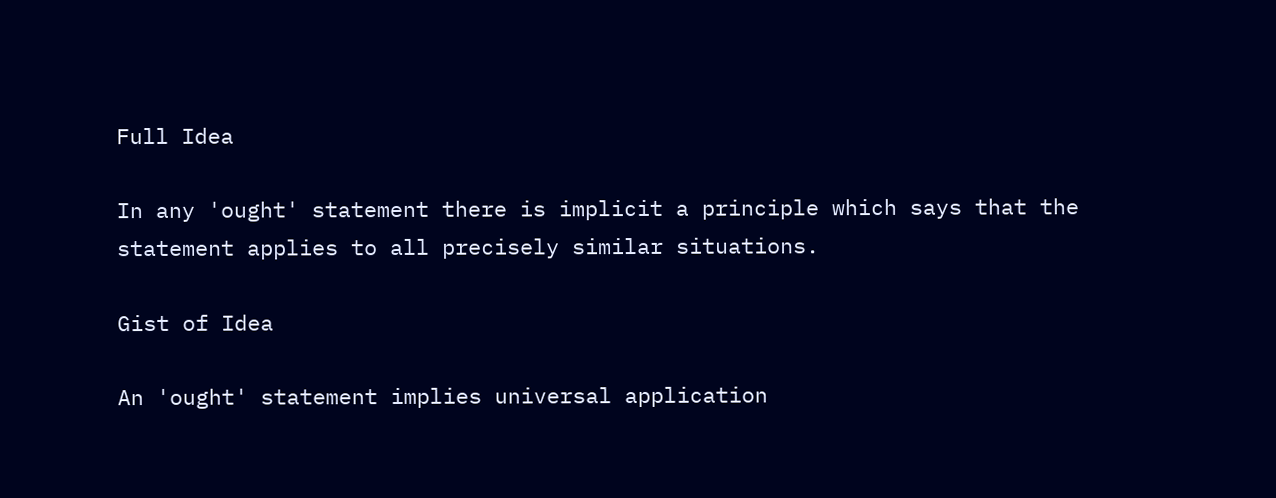Full Idea

In any 'ought' statement there is implicit a principle which says that the statement applies to all precisely similar situations.

Gist of Idea

An 'ought' statement implies universal application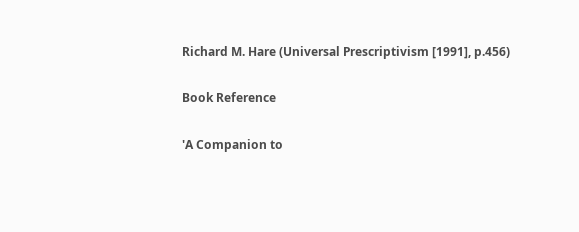Richard M. Hare (Universal Prescriptivism [1991], p.456)

Book Reference

'A Companion to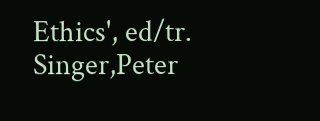Ethics', ed/tr. Singer,Peter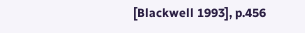[Blackwell 1993], p.456